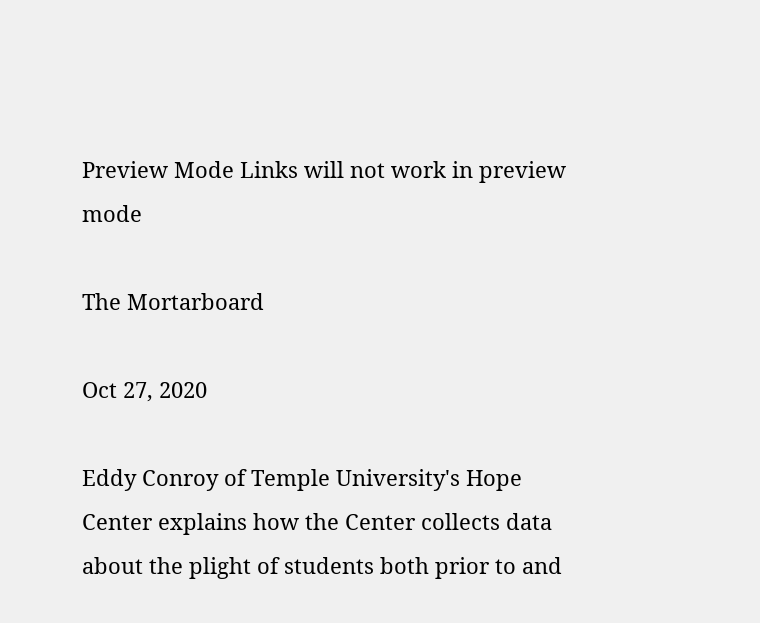Preview Mode Links will not work in preview mode

The Mortarboard

Oct 27, 2020

Eddy Conroy of Temple University's Hope Center explains how the Center collects data about the plight of students both prior to and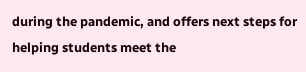during the pandemic, and offers next steps for helping students meet the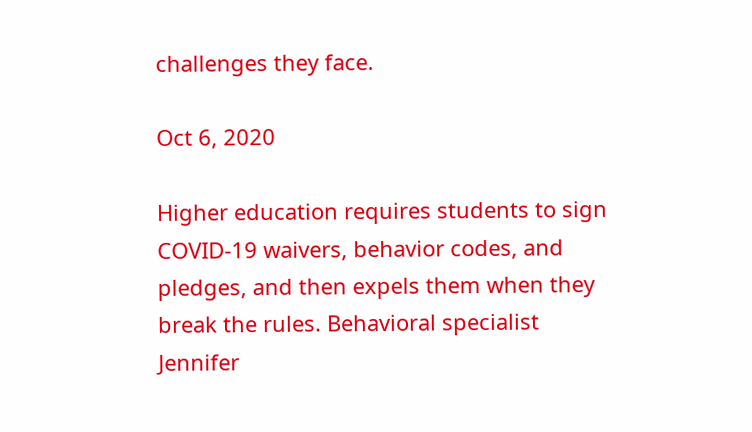challenges they face.

Oct 6, 2020

Higher education requires students to sign COVID-19 waivers, behavior codes, and pledges, and then expels them when they break the rules. Behavioral specialist Jennifer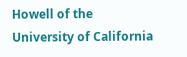Howell of the University of California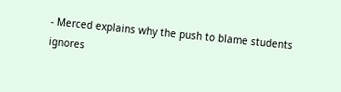- Merced explains why the push to blame students ignores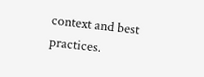context and best practices.